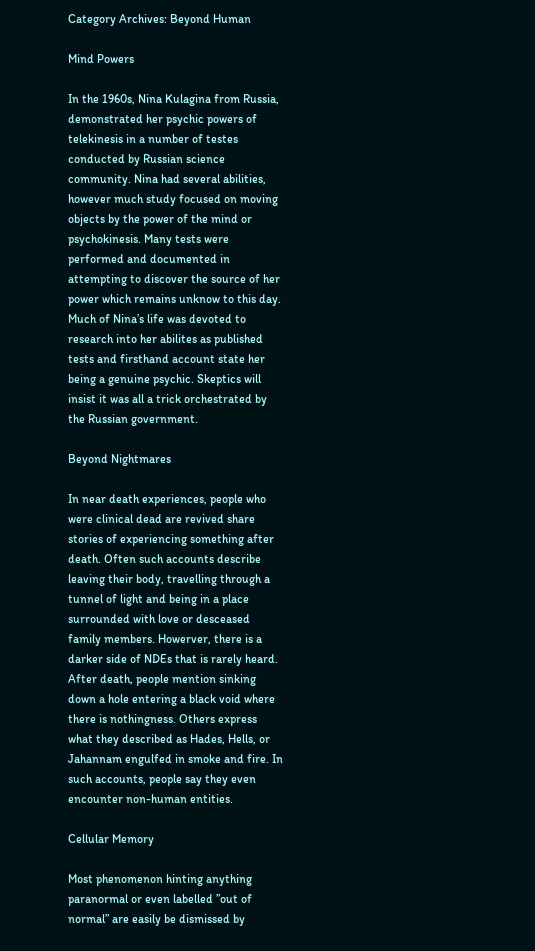Category Archives: Beyond Human

Mind Powers

In the 1960s, Nina Kulagina from Russia, demonstrated her psychic powers of telekinesis in a number of testes conducted by Russian science community. Nina had several abilities, however much study focused on moving objects by the power of the mind or psychokinesis. Many tests were performed and documented in attempting to discover the source of her power which remains unknow to this day. Much of Nina’s life was devoted to research into her abilites as published tests and firsthand account state her being a genuine psychic. Skeptics will insist it was all a trick orchestrated by the Russian government.

Beyond Nightmares

In near death experiences, people who were clinical dead are revived share stories of experiencing something after death. Often such accounts describe leaving their body, travelling through a tunnel of light and being in a place surrounded with love or desceased family members. Howerver, there is a darker side of NDEs that is rarely heard. After death, people mention sinking down a hole entering a black void where there is nothingness. Others express what they described as Hades, Hells, or Jahannam engulfed in smoke and fire. In such accounts, people say they even encounter non-human entities.

Cellular Memory

Most phenomenon hinting anything paranormal or even labelled ”out of normal” are easily be dismissed by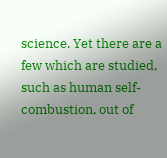science. Yet there are a few which are studied, such as human self-combustion, out of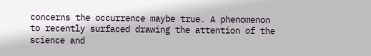concerns the occurrence maybe true. A phenomenon to recently surfaced drawing the attention of the science and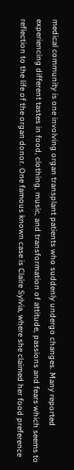medical community is one involving organ transplant patients who suddenly undergo changes. Many reported experiencing different tastes in food, clothing, music, and transformation of attitude, passions and fears which seems to reflection to the life of the organ donor. One famous known case is Claire Sylvia, where she claimed her food preference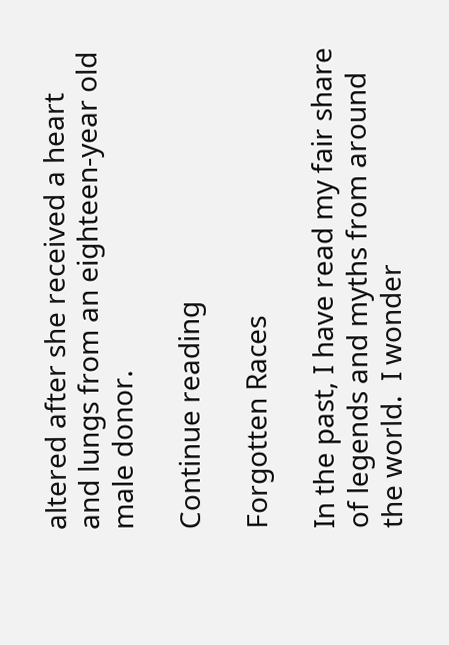altered after she received a heart and lungs from an eighteen-year old male donor.

Continue reading

Forgotten Races

In the past, I have read my fair share of legends and myths from around the world.  I wonder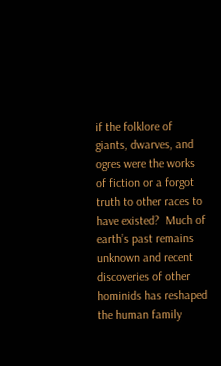if the folklore of giants, dwarves, and ogres were the works of fiction or a forgot truth to other races to have existed?  Much of earth’s past remains unknown and recent discoveries of other hominids has reshaped the human family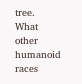tree.  What other humanoid races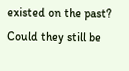existed on the past? Could they still be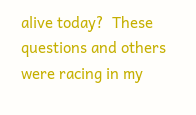alive today?  These questions and others were racing in my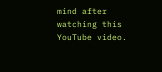mind after watching this YouTube video.